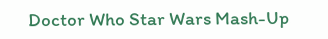Doctor Who Star Wars Mash-Up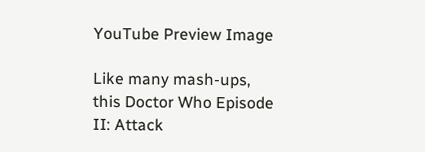YouTube Preview Image

Like many mash-ups, this Doctor Who Episode II: Attack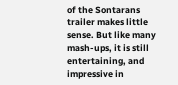of the Sontarans trailer makes little sense. But like many mash-ups, it is still entertaining, and impressive in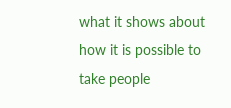what it shows about how it is possible to take people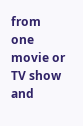from one movie or TV show and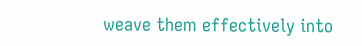weave them effectively into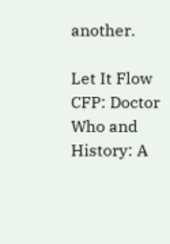another.

Let It Flow
CFP: Doctor Who and History: A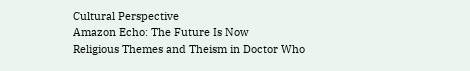Cultural Perspective
Amazon Echo: The Future Is Now
Religious Themes and Theism in Doctor Who